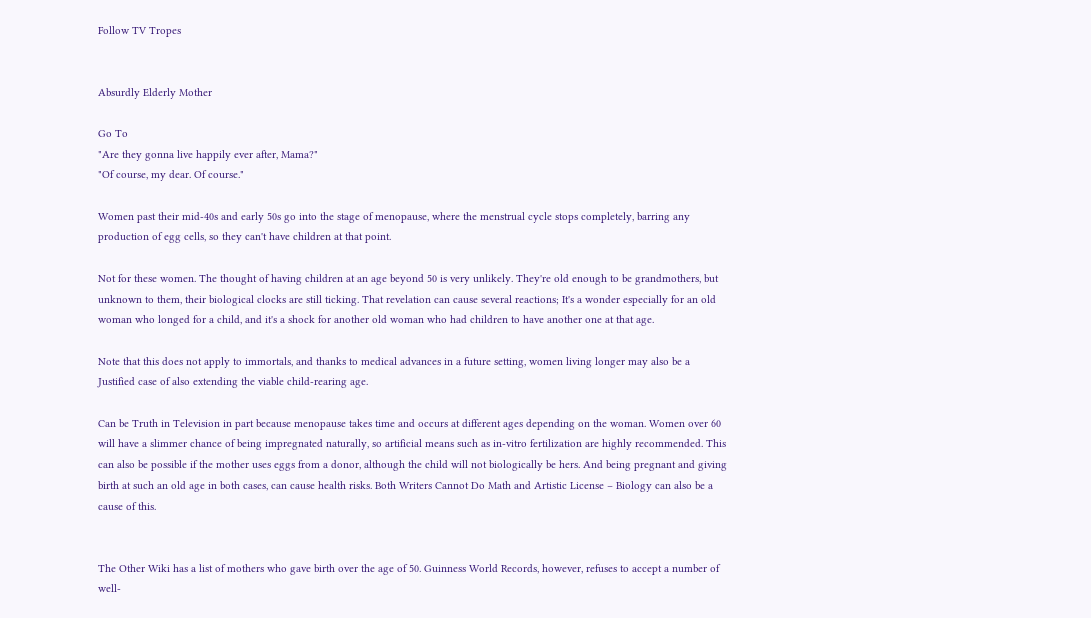Follow TV Tropes


Absurdly Elderly Mother

Go To
"Are they gonna live happily ever after, Mama?"
"Of course, my dear. Of course."

Women past their mid-40s and early 50s go into the stage of menopause, where the menstrual cycle stops completely, barring any production of egg cells, so they can't have children at that point.

Not for these women. The thought of having children at an age beyond 50 is very unlikely. They're old enough to be grandmothers, but unknown to them, their biological clocks are still ticking. That revelation can cause several reactions; It's a wonder especially for an old woman who longed for a child, and it's a shock for another old woman who had children to have another one at that age.

Note that this does not apply to immortals, and thanks to medical advances in a future setting, women living longer may also be a Justified case of also extending the viable child-rearing age.

Can be Truth in Television in part because menopause takes time and occurs at different ages depending on the woman. Women over 60 will have a slimmer chance of being impregnated naturally, so artificial means such as in-vitro fertilization are highly recommended. This can also be possible if the mother uses eggs from a donor, although the child will not biologically be hers. And being pregnant and giving birth at such an old age in both cases, can cause health risks. Both Writers Cannot Do Math and Artistic License – Biology can also be a cause of this.


The Other Wiki has a list of mothers who gave birth over the age of 50. Guinness World Records, however, refuses to accept a number of well-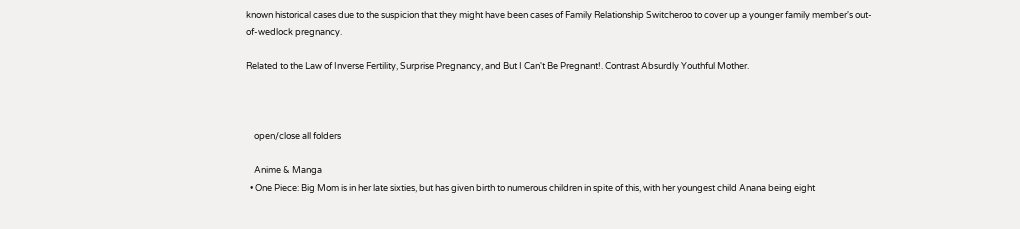known historical cases due to the suspicion that they might have been cases of Family Relationship Switcheroo to cover up a younger family member's out-of-wedlock pregnancy.

Related to the Law of Inverse Fertility, Surprise Pregnancy, and But I Can't Be Pregnant!. Contrast Absurdly Youthful Mother.



    open/close all folders

    Anime & Manga
  • One Piece: Big Mom is in her late sixties, but has given birth to numerous children in spite of this, with her youngest child Anana being eight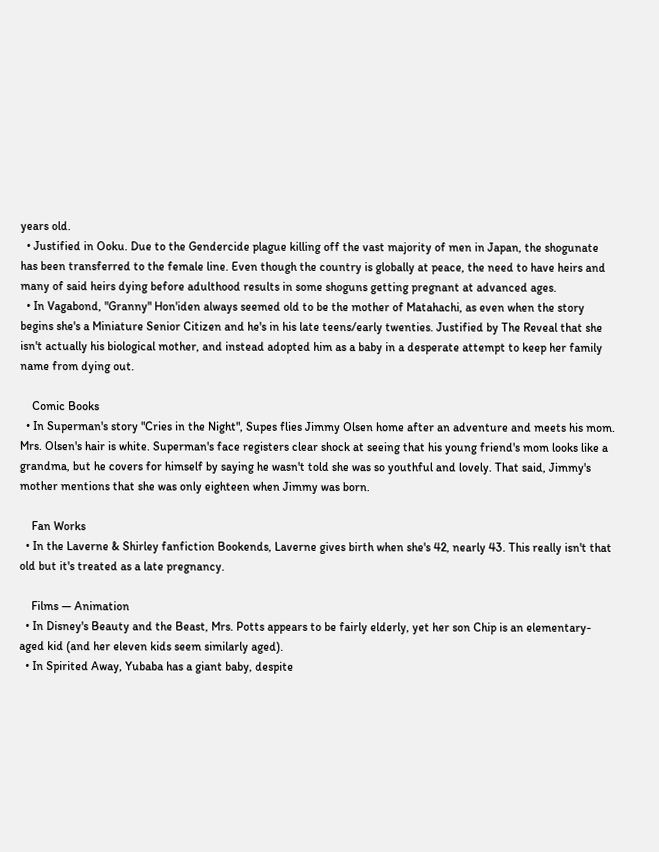years old.
  • Justified in Ooku. Due to the Gendercide plague killing off the vast majority of men in Japan, the shogunate has been transferred to the female line. Even though the country is globally at peace, the need to have heirs and many of said heirs dying before adulthood results in some shoguns getting pregnant at advanced ages.
  • In Vagabond, "Granny" Hon'iden always seemed old to be the mother of Matahachi, as even when the story begins she's a Miniature Senior Citizen and he's in his late teens/early twenties. Justified by The Reveal that she isn't actually his biological mother, and instead adopted him as a baby in a desperate attempt to keep her family name from dying out.

    Comic Books
  • In Superman's story "Cries in the Night", Supes flies Jimmy Olsen home after an adventure and meets his mom. Mrs. Olsen's hair is white. Superman's face registers clear shock at seeing that his young friend's mom looks like a grandma, but he covers for himself by saying he wasn't told she was so youthful and lovely. That said, Jimmy's mother mentions that she was only eighteen when Jimmy was born.

    Fan Works
  • In the Laverne & Shirley fanfiction Bookends, Laverne gives birth when she's 42, nearly 43. This really isn't that old but it's treated as a late pregnancy.

    Films — Animation
  • In Disney's Beauty and the Beast, Mrs. Potts appears to be fairly elderly, yet her son Chip is an elementary-aged kid (and her eleven kids seem similarly aged).
  • In Spirited Away, Yubaba has a giant baby, despite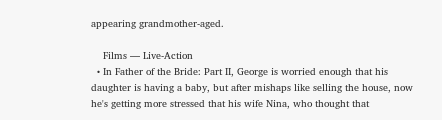appearing grandmother-aged.

    Films — Live-Action
  • In Father of the Bride: Part II, George is worried enough that his daughter is having a baby, but after mishaps like selling the house, now he's getting more stressed that his wife Nina, who thought that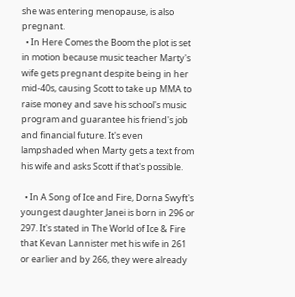she was entering menopause, is also pregnant.
  • In Here Comes the Boom the plot is set in motion because music teacher Marty's wife gets pregnant despite being in her mid-40s, causing Scott to take up MMA to raise money and save his school's music program and guarantee his friend's job and financial future. It's even lampshaded when Marty gets a text from his wife and asks Scott if that's possible.

  • In A Song of Ice and Fire, Dorna Swyft's youngest daughter Janei is born in 296 or 297. It's stated in The World of Ice & Fire that Kevan Lannister met his wife in 261 or earlier and by 266, they were already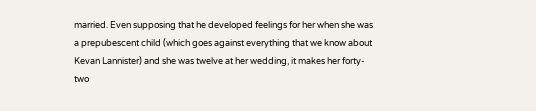married. Even supposing that he developed feelings for her when she was a prepubescent child (which goes against everything that we know about Kevan Lannister) and she was twelve at her wedding, it makes her forty-two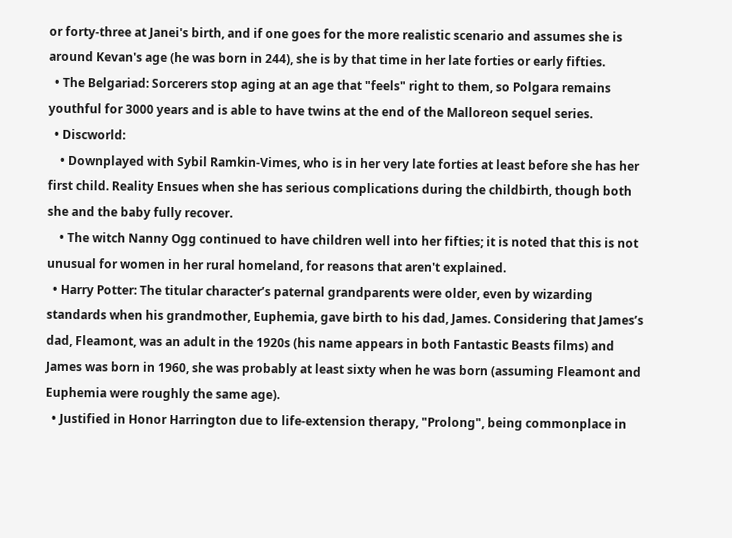or forty-three at Janei's birth, and if one goes for the more realistic scenario and assumes she is around Kevan's age (he was born in 244), she is by that time in her late forties or early fifties.
  • The Belgariad: Sorcerers stop aging at an age that "feels" right to them, so Polgara remains youthful for 3000 years and is able to have twins at the end of the Malloreon sequel series.
  • Discworld:
    • Downplayed with Sybil Ramkin-Vimes, who is in her very late forties at least before she has her first child. Reality Ensues when she has serious complications during the childbirth, though both she and the baby fully recover.
    • The witch Nanny Ogg continued to have children well into her fifties; it is noted that this is not unusual for women in her rural homeland, for reasons that aren't explained.
  • Harry Potter: The titular character’s paternal grandparents were older, even by wizarding standards when his grandmother, Euphemia, gave birth to his dad, James. Considering that James’s dad, Fleamont, was an adult in the 1920s (his name appears in both Fantastic Beasts films) and James was born in 1960, she was probably at least sixty when he was born (assuming Fleamont and Euphemia were roughly the same age).
  • Justified in Honor Harrington due to life-extension therapy, "Prolong", being commonplace in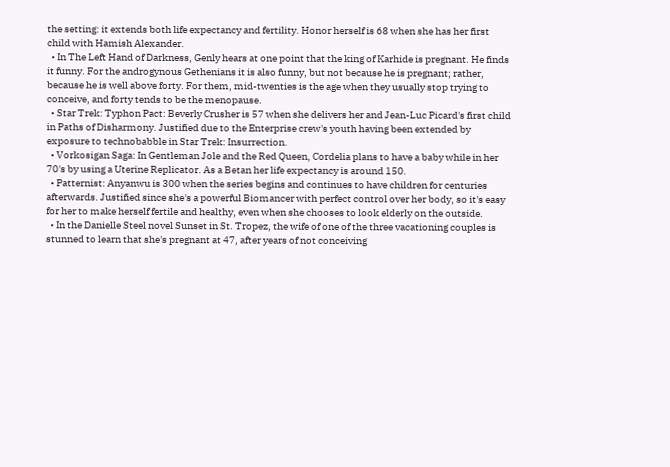the setting: it extends both life expectancy and fertility. Honor herself is 68 when she has her first child with Hamish Alexander.
  • In The Left Hand of Darkness, Genly hears at one point that the king of Karhide is pregnant. He finds it funny. For the androgynous Gethenians it is also funny, but not because he is pregnant; rather, because he is well above forty. For them, mid-twenties is the age when they usually stop trying to conceive, and forty tends to be the menopause.
  • Star Trek: Typhon Pact: Beverly Crusher is 57 when she delivers her and Jean-Luc Picard's first child in Paths of Disharmony. Justified due to the Enterprise crew's youth having been extended by exposure to technobabble in Star Trek: Insurrection.
  • Vorkosigan Saga: In Gentleman Jole and the Red Queen, Cordelia plans to have a baby while in her 70's by using a Uterine Replicator. As a Betan her life expectancy is around 150.
  • Patternist: Anyanwu is 300 when the series begins and continues to have children for centuries afterwards. Justified since she's a powerful Biomancer with perfect control over her body, so it's easy for her to make herself fertile and healthy, even when she chooses to look elderly on the outside.
  • In the Danielle Steel novel Sunset in St. Tropez, the wife of one of the three vacationing couples is stunned to learn that she's pregnant at 47, after years of not conceiving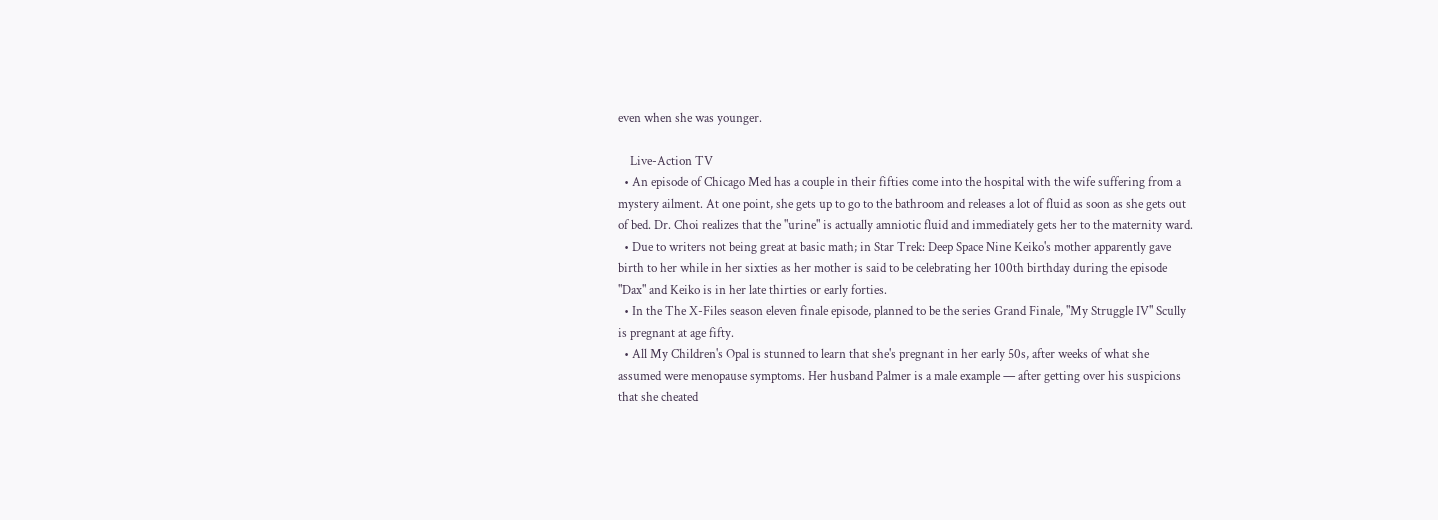even when she was younger.

    Live-Action TV
  • An episode of Chicago Med has a couple in their fifties come into the hospital with the wife suffering from a mystery ailment. At one point, she gets up to go to the bathroom and releases a lot of fluid as soon as she gets out of bed. Dr. Choi realizes that the "urine" is actually amniotic fluid and immediately gets her to the maternity ward.
  • Due to writers not being great at basic math; in Star Trek: Deep Space Nine Keiko's mother apparently gave birth to her while in her sixties as her mother is said to be celebrating her 100th birthday during the episode "Dax" and Keiko is in her late thirties or early forties.
  • In the The X-Files season eleven finale episode, planned to be the series Grand Finale, "My Struggle IV" Scully is pregnant at age fifty.
  • All My Children's Opal is stunned to learn that she's pregnant in her early 50s, after weeks of what she assumed were menopause symptoms. Her husband Palmer is a male example — after getting over his suspicions that she cheated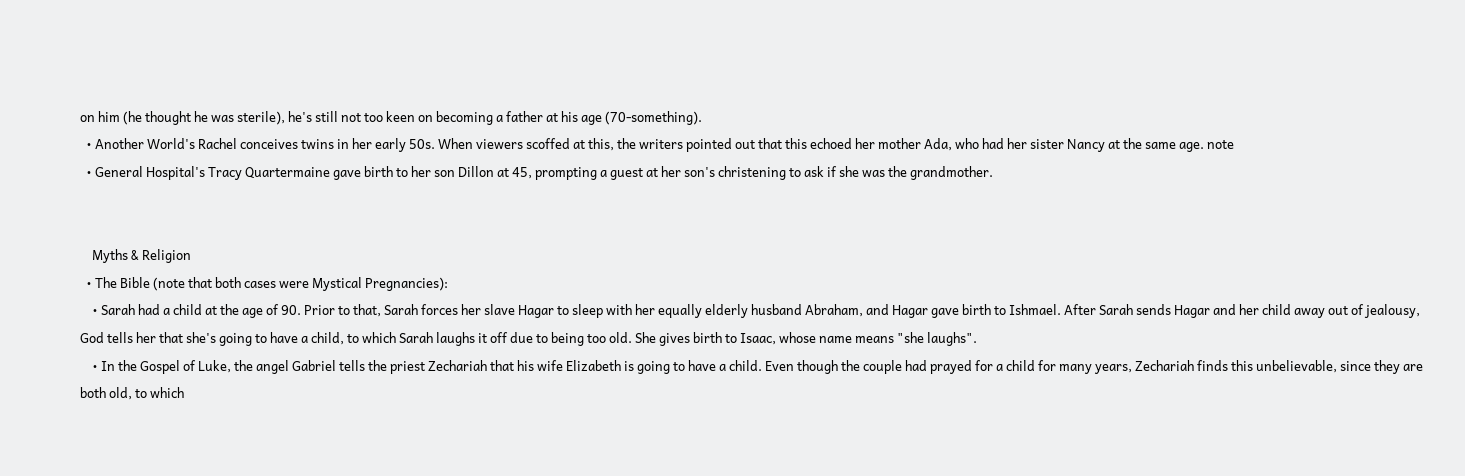on him (he thought he was sterile), he's still not too keen on becoming a father at his age (70-something).
  • Another World's Rachel conceives twins in her early 50s. When viewers scoffed at this, the writers pointed out that this echoed her mother Ada, who had her sister Nancy at the same age. note
  • General Hospital's Tracy Quartermaine gave birth to her son Dillon at 45, prompting a guest at her son's christening to ask if she was the grandmother.


    Myths & Religion
  • The Bible (note that both cases were Mystical Pregnancies):
    • Sarah had a child at the age of 90. Prior to that, Sarah forces her slave Hagar to sleep with her equally elderly husband Abraham, and Hagar gave birth to Ishmael. After Sarah sends Hagar and her child away out of jealousy, God tells her that she's going to have a child, to which Sarah laughs it off due to being too old. She gives birth to Isaac, whose name means "she laughs".
    • In the Gospel of Luke, the angel Gabriel tells the priest Zechariah that his wife Elizabeth is going to have a child. Even though the couple had prayed for a child for many years, Zechariah finds this unbelievable, since they are both old, to which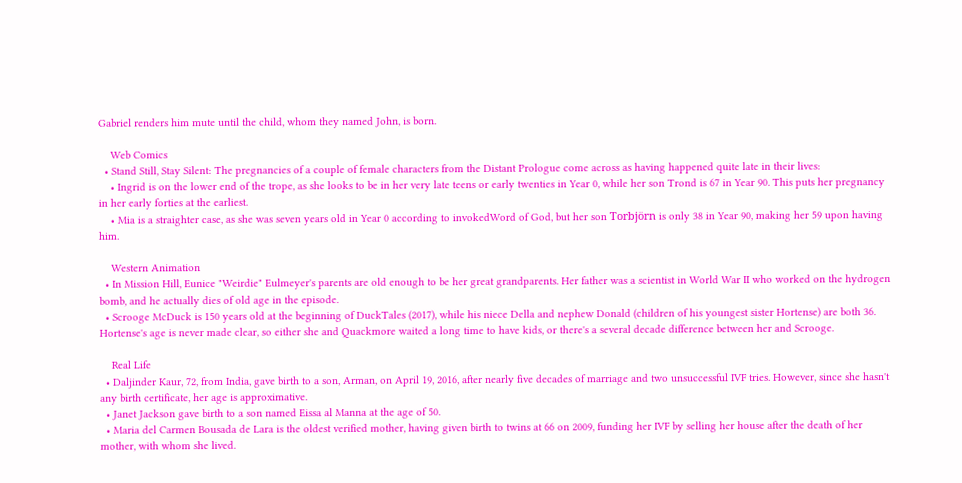Gabriel renders him mute until the child, whom they named John, is born.

    Web Comics
  • Stand Still, Stay Silent: The pregnancies of a couple of female characters from the Distant Prologue come across as having happened quite late in their lives:
    • Ingrid is on the lower end of the trope, as she looks to be in her very late teens or early twenties in Year 0, while her son Trond is 67 in Year 90. This puts her pregnancy in her early forties at the earliest.
    • Mia is a straighter case, as she was seven years old in Year 0 according to invokedWord of God, but her son Torbjörn is only 38 in Year 90, making her 59 upon having him.

    Western Animation
  • In Mission Hill, Eunice "Weirdie" Eulmeyer's parents are old enough to be her great grandparents. Her father was a scientist in World War II who worked on the hydrogen bomb, and he actually dies of old age in the episode.
  • Scrooge McDuck is 150 years old at the beginning of DuckTales (2017), while his niece Della and nephew Donald (children of his youngest sister Hortense) are both 36. Hortense's age is never made clear, so either she and Quackmore waited a long time to have kids, or there's a several decade difference between her and Scrooge.

    Real Life
  • Daljinder Kaur, 72, from India, gave birth to a son, Arman, on April 19, 2016, after nearly five decades of marriage and two unsuccessful IVF tries. However, since she hasn't any birth certificate, her age is approximative.
  • Janet Jackson gave birth to a son named Eissa al Manna at the age of 50.
  • Maria del Carmen Bousada de Lara is the oldest verified mother, having given birth to twins at 66 on 2009, funding her IVF by selling her house after the death of her mother, with whom she lived.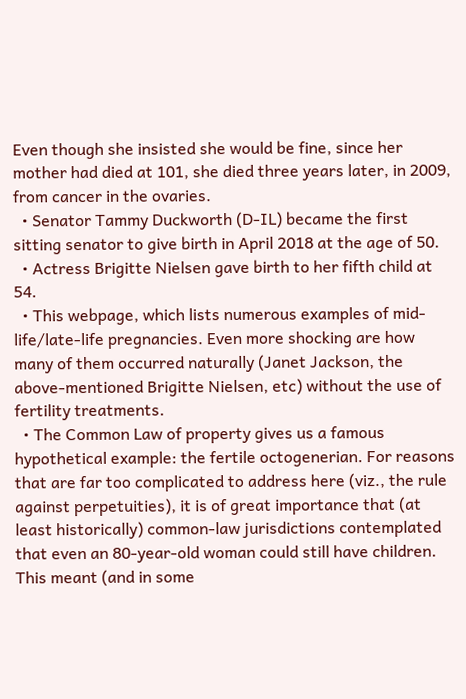Even though she insisted she would be fine, since her mother had died at 101, she died three years later, in 2009, from cancer in the ovaries.
  • Senator Tammy Duckworth (D-IL) became the first sitting senator to give birth in April 2018 at the age of 50.
  • Actress Brigitte Nielsen gave birth to her fifth child at 54.
  • This webpage, which lists numerous examples of mid-life/late-life pregnancies. Even more shocking are how many of them occurred naturally (Janet Jackson, the above-mentioned Brigitte Nielsen, etc) without the use of fertility treatments.
  • The Common Law of property gives us a famous hypothetical example: the fertile octogenerian. For reasons that are far too complicated to address here (viz., the rule against perpetuities), it is of great importance that (at least historically) common-law jurisdictions contemplated that even an 80-year-old woman could still have children. This meant (and in some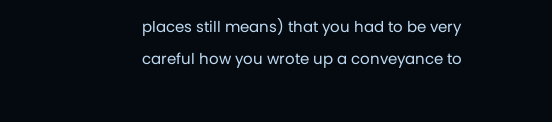places still means) that you had to be very careful how you wrote up a conveyance to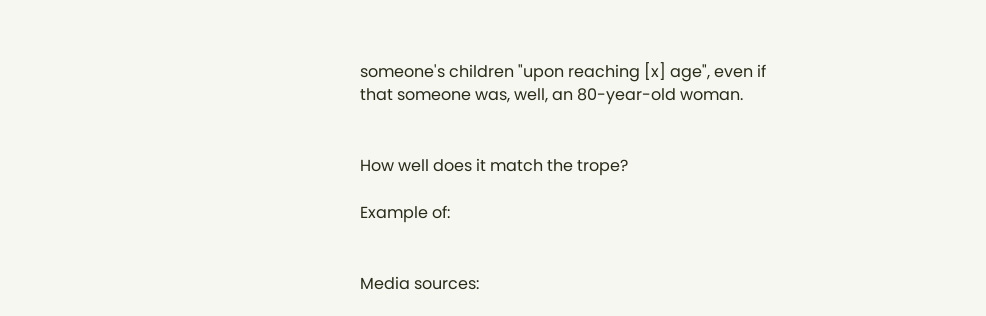someone's children "upon reaching [x] age", even if that someone was, well, an 80-year-old woman.


How well does it match the trope?

Example of:


Media sources: